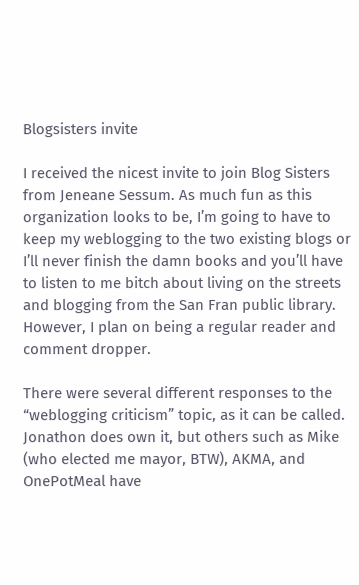Blogsisters invite

I received the nicest invite to join Blog Sisters from Jeneane Sessum. As much fun as this organization looks to be, I’m going to have to keep my weblogging to the two existing blogs or I’ll never finish the damn books and you’ll have to listen to me bitch about living on the streets and blogging from the San Fran public library. However, I plan on being a regular reader and comment dropper.

There were several different responses to the “weblogging criticism” topic, as it can be called. Jonathon does own it, but others such as Mike (who elected me mayor, BTW), AKMA, and OnePotMeal have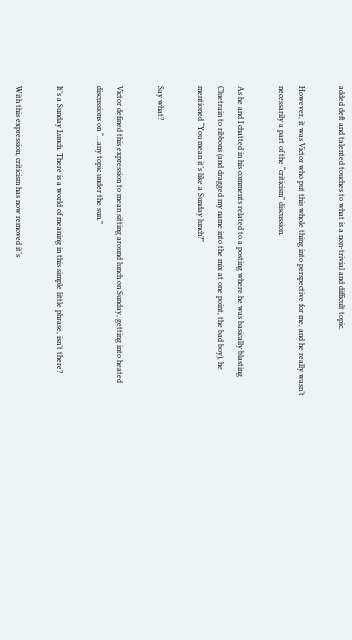added deft and talented touches to what is a non-trivial and difficult topic.

However, it was Victor who put this whole thing into perspective for me, and he really wasn’t necessarily a part of the “criticism” discussion.

As he and I chatted in his comments related to a posting where he was basically blasting Cluetrain to ribbons (and dragged my name into the mix at one point, the bad boy), he mentioned “You mean it’s like a Sunday lunch?”

Say what?

Victor defined this expression to mean sitting around lunch on Sunday, getting into heated discussions on “…any topic under the sun.”

It’s a Sunday Lunch. There is a world of meaning in this simple little phrase, isn’t there?

With this expression, criticism has now removed it’s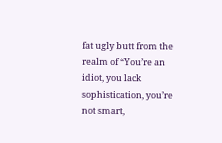fat ugly butt from the realm of “You’re an idiot, you lack sophistication, you’re not smart,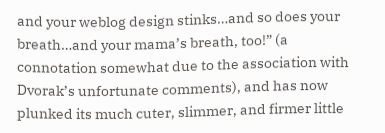and your weblog design stinks…and so does your breath…and your mama’s breath, too!” (a connotation somewhat due to the association with Dvorak’s unfortunate comments), and has now plunked its much cuter, slimmer, and firmer little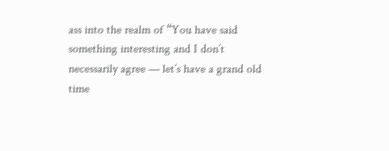ass into the realm of “You have said something interesting and I don’t necessarily agree — let’s have a grand old time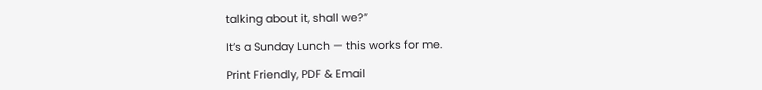talking about it, shall we?”

It’s a Sunday Lunch — this works for me.

Print Friendly, PDF & Email